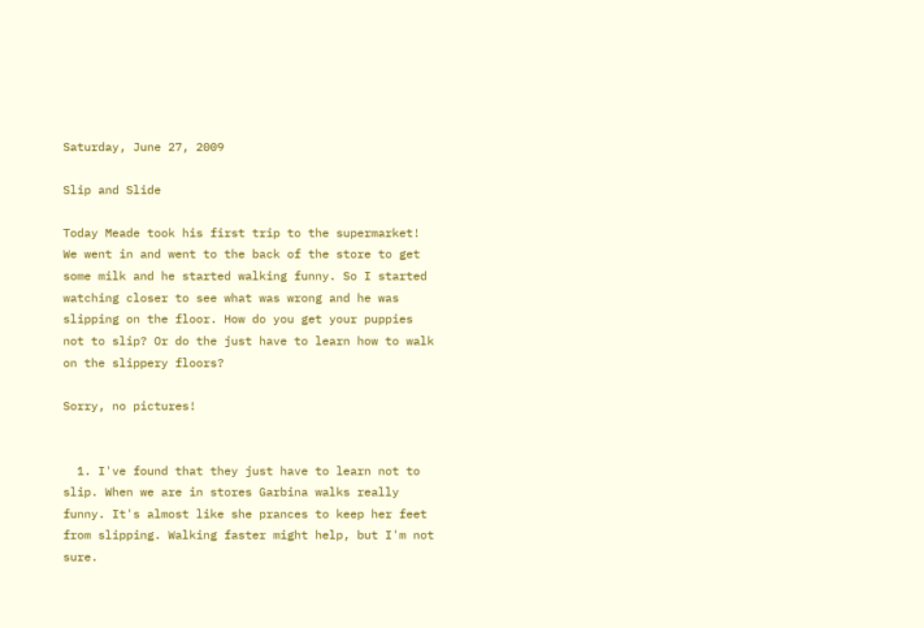Saturday, June 27, 2009

Slip and Slide

Today Meade took his first trip to the supermarket! We went in and went to the back of the store to get some milk and he started walking funny. So I started watching closer to see what was wrong and he was slipping on the floor. How do you get your puppies not to slip? Or do the just have to learn how to walk on the slippery floors?

Sorry, no pictures!


  1. I've found that they just have to learn not to slip. When we are in stores Garbina walks really funny. It's almost like she prances to keep her feet from slipping. Walking faster might help, but I'm not sure.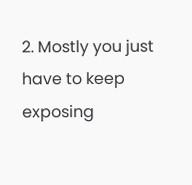2. Mostly you just have to keep exposing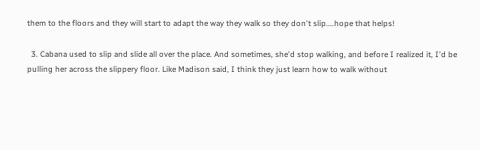them to the floors and they will start to adapt the way they walk so they don't slip....hope that helps!

  3. Cabana used to slip and slide all over the place. And sometimes, she'd stop walking, and before I realized it, I'd be pulling her across the slippery floor. Like Madison said, I think they just learn how to walk without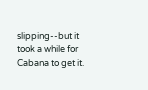slipping--but it took a while for Cabana to get it.